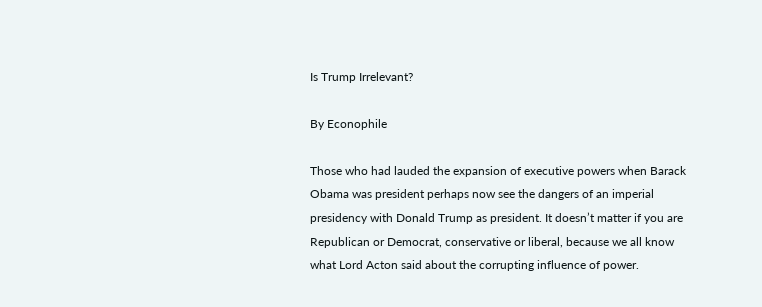Is Trump Irrelevant?

By Econophile

Those who had lauded the expansion of executive powers when Barack Obama was president perhaps now see the dangers of an imperial presidency with Donald Trump as president. It doesn’t matter if you are Republican or Democrat, conservative or liberal, because we all know what Lord Acton said about the corrupting influence of power.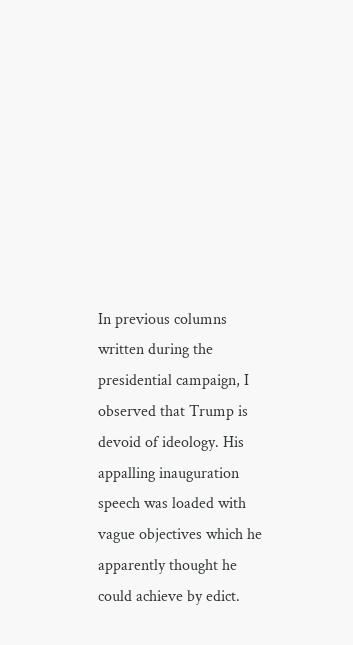In previous columns written during the presidential campaign, I observed that Trump is devoid of ideology. His appalling inauguration speech was loaded with vague objectives which he apparently thought he could achieve by edict.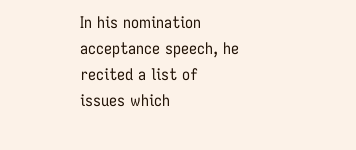In his nomination acceptance speech, he recited a list of issues which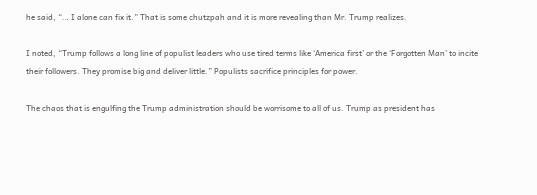he said, “… I alone can fix it.” That is some chutzpah and it is more revealing than Mr. Trump realizes.

I noted, “Trump follows a long line of populist leaders who use tired terms like ‘America first’ or the ‘Forgotten Man’ to incite their followers. They promise big and deliver little.” Populists sacrifice principles for power.

The chaos that is engulfing the Trump administration should be worrisome to all of us. Trump as president has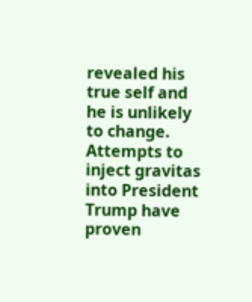revealed his true self and he is unlikely to change. Attempts to inject gravitas into President Trump have proven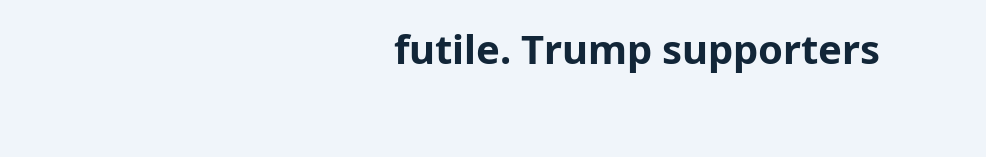futile. Trump supporters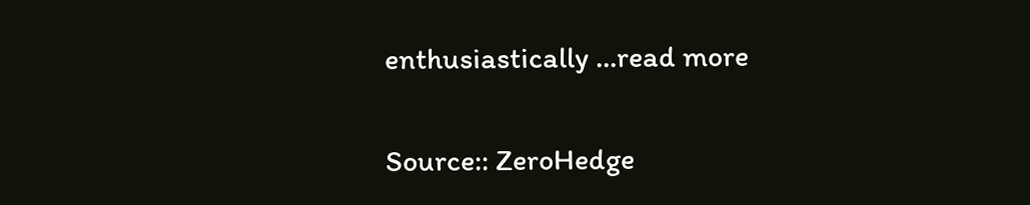enthusiastically …read more

Source:: ZeroHedge